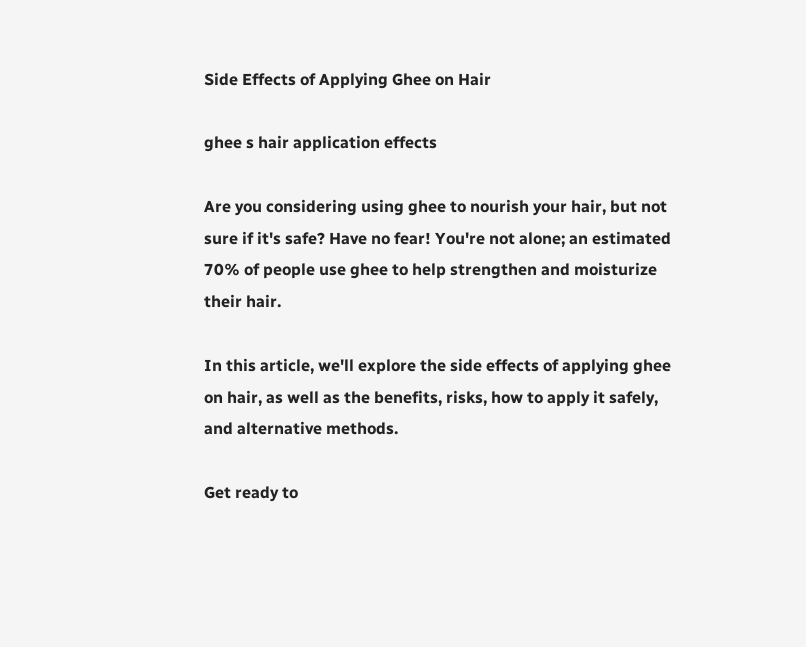Side Effects of Applying Ghee on Hair

ghee s hair application effects

Are you considering using ghee to nourish your hair, but not sure if it's safe? Have no fear! You're not alone; an estimated 70% of people use ghee to help strengthen and moisturize their hair.

In this article, we'll explore the side effects of applying ghee on hair, as well as the benefits, risks, how to apply it safely, and alternative methods.

Get ready to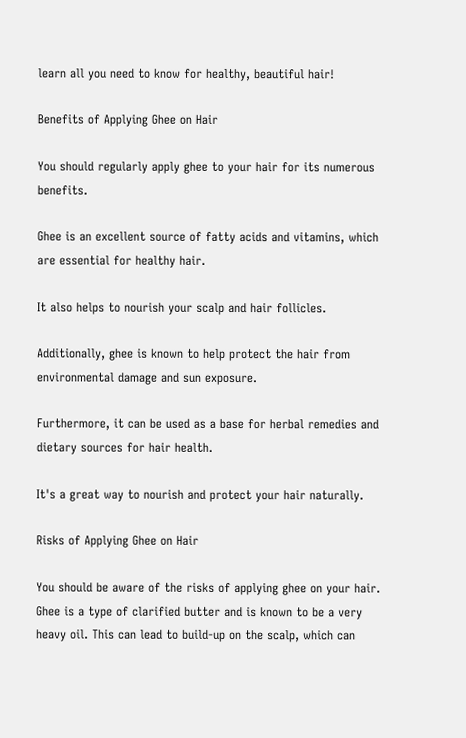learn all you need to know for healthy, beautiful hair!

Benefits of Applying Ghee on Hair

You should regularly apply ghee to your hair for its numerous benefits.

Ghee is an excellent source of fatty acids and vitamins, which are essential for healthy hair.

It also helps to nourish your scalp and hair follicles.

Additionally, ghee is known to help protect the hair from environmental damage and sun exposure.

Furthermore, it can be used as a base for herbal remedies and dietary sources for hair health.

It's a great way to nourish and protect your hair naturally.

Risks of Applying Ghee on Hair

You should be aware of the risks of applying ghee on your hair. Ghee is a type of clarified butter and is known to be a very heavy oil. This can lead to build-up on the scalp, which can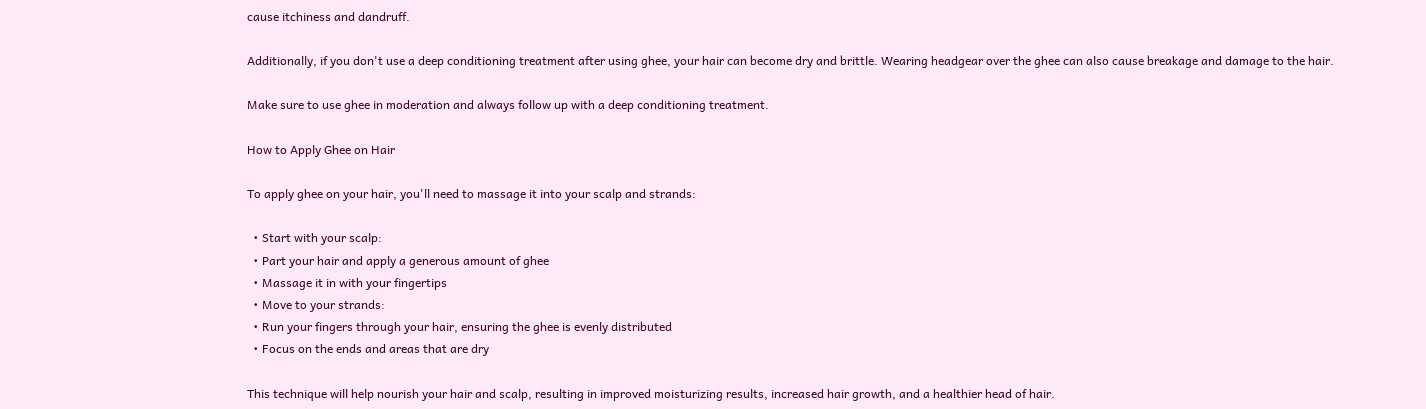cause itchiness and dandruff.

Additionally, if you don't use a deep conditioning treatment after using ghee, your hair can become dry and brittle. Wearing headgear over the ghee can also cause breakage and damage to the hair.

Make sure to use ghee in moderation and always follow up with a deep conditioning treatment.

How to Apply Ghee on Hair

To apply ghee on your hair, you'll need to massage it into your scalp and strands:

  • Start with your scalp:
  • Part your hair and apply a generous amount of ghee
  • Massage it in with your fingertips
  • Move to your strands:
  • Run your fingers through your hair, ensuring the ghee is evenly distributed
  • Focus on the ends and areas that are dry

This technique will help nourish your hair and scalp, resulting in improved moisturizing results, increased hair growth, and a healthier head of hair.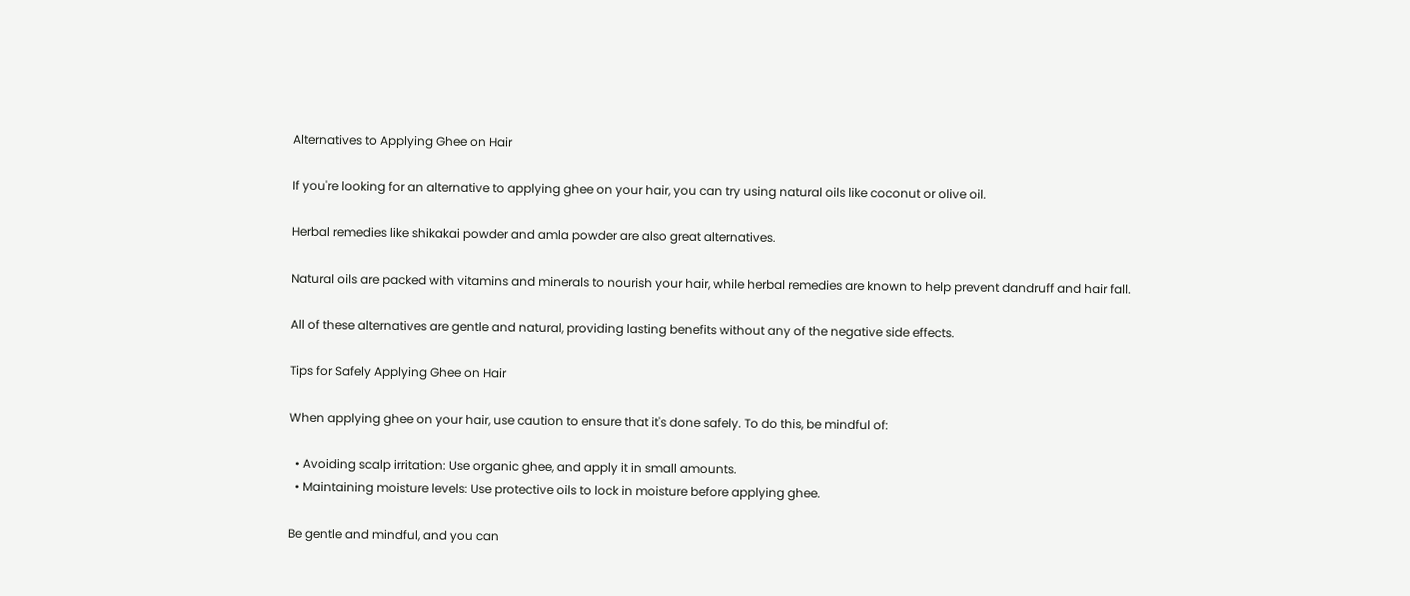Alternatives to Applying Ghee on Hair

If you're looking for an alternative to applying ghee on your hair, you can try using natural oils like coconut or olive oil.

Herbal remedies like shikakai powder and amla powder are also great alternatives.

Natural oils are packed with vitamins and minerals to nourish your hair, while herbal remedies are known to help prevent dandruff and hair fall.

All of these alternatives are gentle and natural, providing lasting benefits without any of the negative side effects.

Tips for Safely Applying Ghee on Hair

When applying ghee on your hair, use caution to ensure that it's done safely. To do this, be mindful of:

  • Avoiding scalp irritation: Use organic ghee, and apply it in small amounts.
  • Maintaining moisture levels: Use protective oils to lock in moisture before applying ghee.

Be gentle and mindful, and you can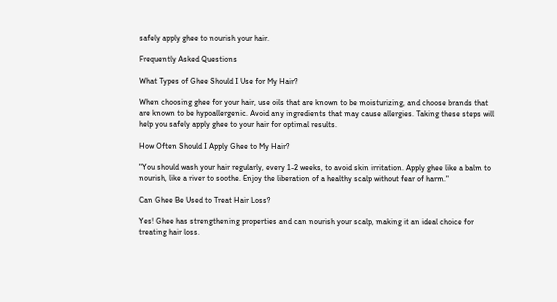safely apply ghee to nourish your hair.

Frequently Asked Questions

What Types of Ghee Should I Use for My Hair?

When choosing ghee for your hair, use oils that are known to be moisturizing, and choose brands that are known to be hypoallergenic. Avoid any ingredients that may cause allergies. Taking these steps will help you safely apply ghee to your hair for optimal results.

How Often Should I Apply Ghee to My Hair?

"You should wash your hair regularly, every 1-2 weeks, to avoid skin irritation. Apply ghee like a balm to nourish, like a river to soothe. Enjoy the liberation of a healthy scalp without fear of harm."

Can Ghee Be Used to Treat Hair Loss?

Yes! Ghee has strengthening properties and can nourish your scalp, making it an ideal choice for treating hair loss.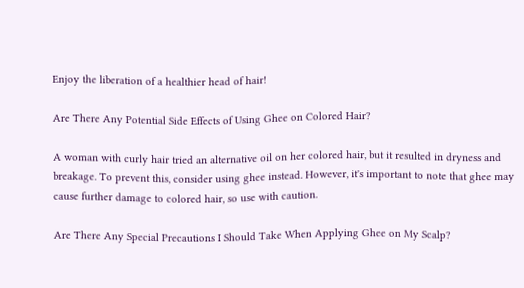Enjoy the liberation of a healthier head of hair!

Are There Any Potential Side Effects of Using Ghee on Colored Hair?

A woman with curly hair tried an alternative oil on her colored hair, but it resulted in dryness and breakage. To prevent this, consider using ghee instead. However, it's important to note that ghee may cause further damage to colored hair, so use with caution.

Are There Any Special Precautions I Should Take When Applying Ghee on My Scalp?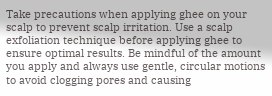Take precautions when applying ghee on your scalp to prevent scalp irritation. Use a scalp exfoliation technique before applying ghee to ensure optimal results. Be mindful of the amount you apply and always use gentle, circular motions to avoid clogging pores and causing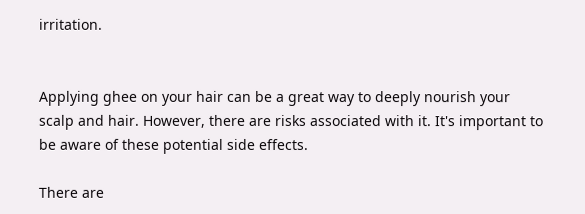irritation.


Applying ghee on your hair can be a great way to deeply nourish your scalp and hair. However, there are risks associated with it. It's important to be aware of these potential side effects.

There are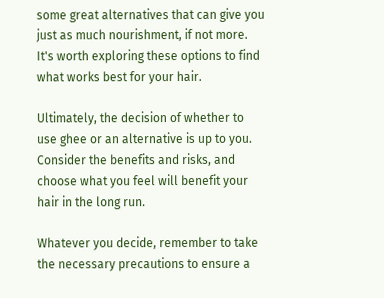some great alternatives that can give you just as much nourishment, if not more. It's worth exploring these options to find what works best for your hair.

Ultimately, the decision of whether to use ghee or an alternative is up to you. Consider the benefits and risks, and choose what you feel will benefit your hair in the long run.

Whatever you decide, remember to take the necessary precautions to ensure a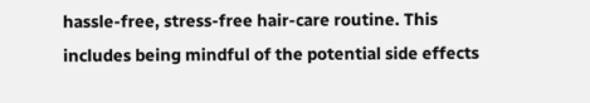hassle-free, stress-free hair-care routine. This includes being mindful of the potential side effects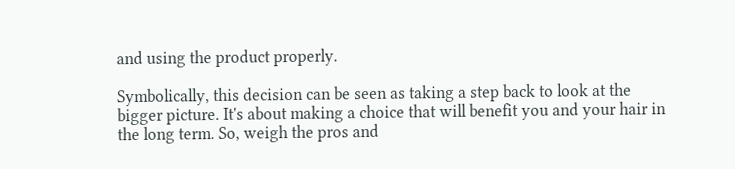and using the product properly.

Symbolically, this decision can be seen as taking a step back to look at the bigger picture. It's about making a choice that will benefit you and your hair in the long term. So, weigh the pros and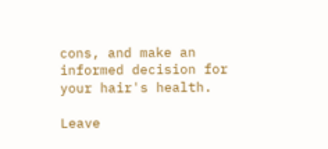cons, and make an informed decision for your hair's health.

Leave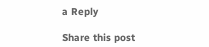a Reply

Share this post